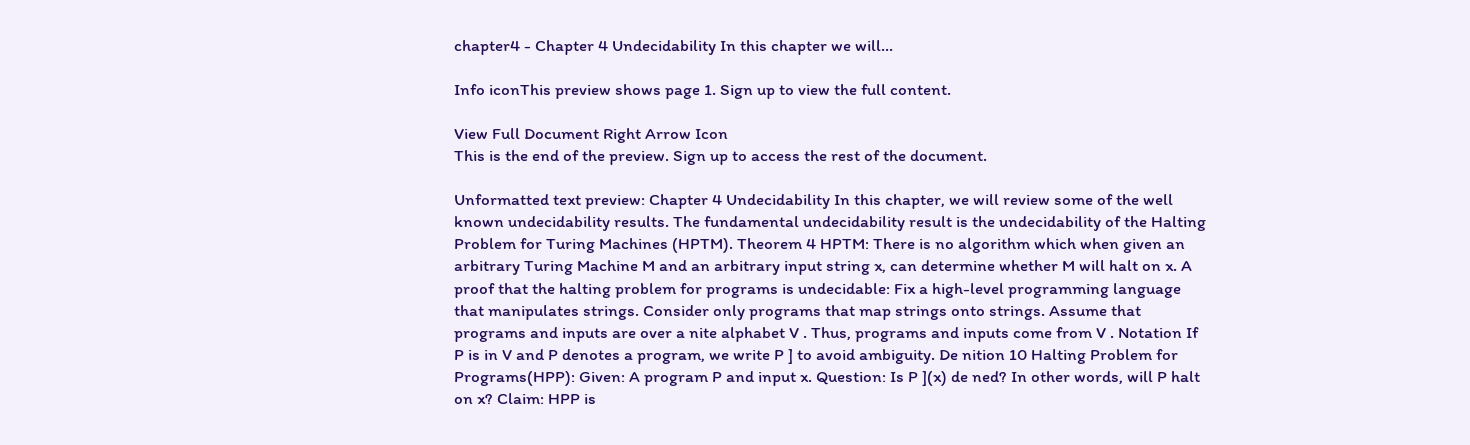chapter4 - Chapter 4 Undecidability In this chapter we will...

Info iconThis preview shows page 1. Sign up to view the full content.

View Full Document Right Arrow Icon
This is the end of the preview. Sign up to access the rest of the document.

Unformatted text preview: Chapter 4 Undecidability In this chapter, we will review some of the well known undecidability results. The fundamental undecidability result is the undecidability of the Halting Problem for Turing Machines (HPTM). Theorem 4 HPTM: There is no algorithm which when given an arbitrary Turing Machine M and an arbitrary input string x, can determine whether M will halt on x. A proof that the halting problem for programs is undecidable: Fix a high-level programming language that manipulates strings. Consider only programs that map strings onto strings. Assume that programs and inputs are over a nite alphabet V . Thus, programs and inputs come from V . Notation If P is in V and P denotes a program, we write P ] to avoid ambiguity. De nition 10 Halting Problem for Programs(HPP): Given: A program P and input x. Question: Is P ](x) de ned? In other words, will P halt on x? Claim: HPP is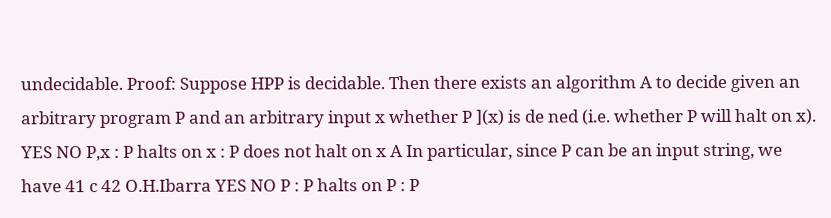undecidable. Proof: Suppose HPP is decidable. Then there exists an algorithm A to decide given an arbitrary program P and an arbitrary input x whether P ](x) is de ned (i.e. whether P will halt on x). YES NO P,x : P halts on x : P does not halt on x A In particular, since P can be an input string, we have 41 c 42 O.H.Ibarra YES NO P : P halts on P : P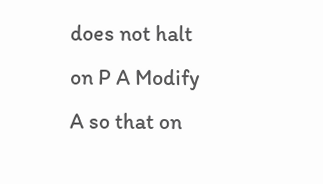does not halt on P A Modify A so that on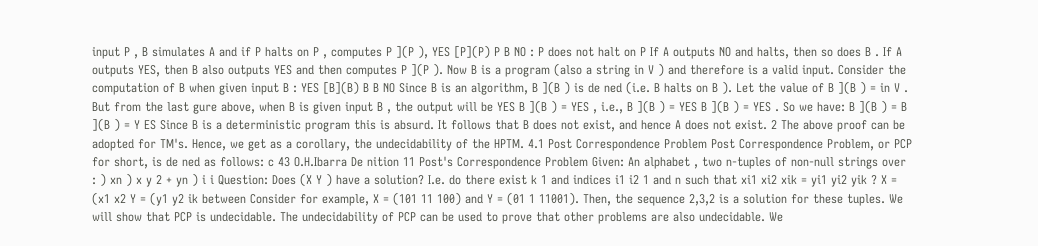input P , B simulates A and if P halts on P , computes P ](P ), YES [P](P) P B NO : P does not halt on P If A outputs NO and halts, then so does B . If A outputs YES, then B also outputs YES and then computes P ](P ). Now B is a program (also a string in V ) and therefore is a valid input. Consider the computation of B when given input B : YES [B](B) B B NO Since B is an algorithm, B ](B ) is de ned (i.e. B halts on B ). Let the value of B ](B ) = in V . But from the last gure above, when B is given input B , the output will be YES B ](B ) = YES , i.e., B ](B ) = YES B ](B ) = YES . So we have: B ](B ) = B ](B ) = Y ES Since B is a deterministic program this is absurd. It follows that B does not exist, and hence A does not exist. 2 The above proof can be adopted for TM's. Hence, we get as a corollary, the undecidability of the HPTM. 4.1 Post Correspondence Problem Post Correspondence Problem, or PCP for short, is de ned as follows: c 43 O.H.Ibarra De nition 11 Post's Correspondence Problem Given: An alphabet , two n-tuples of non-null strings over : ) xn ) x y 2 + yn ) i i Question: Does (X Y ) have a solution? I.e. do there exist k 1 and indices i1 i2 1 and n such that xi1 xi2 xik = yi1 yi2 yik ? X = (x1 x2 Y = (y1 y2 ik between Consider for example, X = (101 11 100) and Y = (01 1 11001). Then, the sequence 2,3,2 is a solution for these tuples. We will show that PCP is undecidable. The undecidability of PCP can be used to prove that other problems are also undecidable. We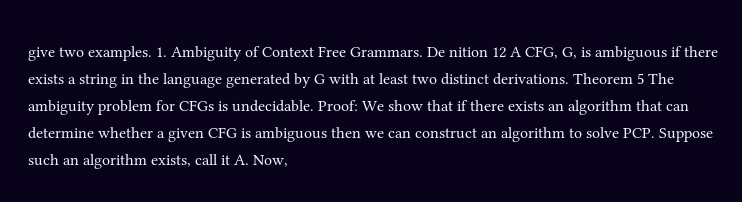give two examples. 1. Ambiguity of Context Free Grammars. De nition 12 A CFG, G, is ambiguous if there exists a string in the language generated by G with at least two distinct derivations. Theorem 5 The ambiguity problem for CFGs is undecidable. Proof: We show that if there exists an algorithm that can determine whether a given CFG is ambiguous then we can construct an algorithm to solve PCP. Suppose such an algorithm exists, call it A. Now,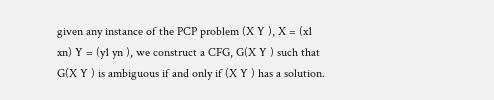given any instance of the PCP problem (X Y ), X = (x1 xn) Y = (y1 yn ), we construct a CFG, G(X Y ) such that G(X Y ) is ambiguous if and only if (X Y ) has a solution.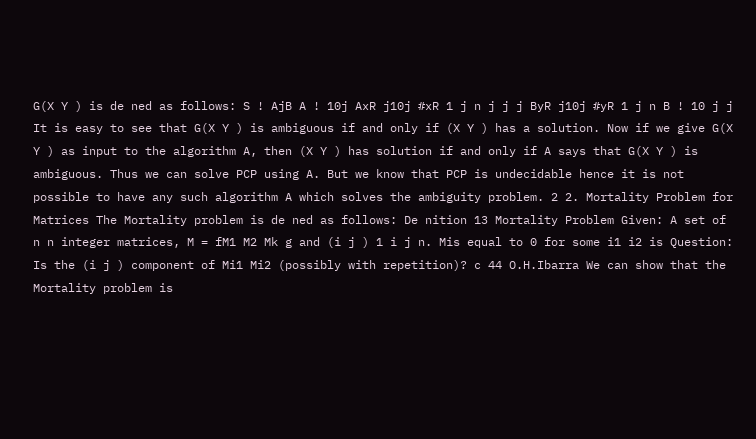G(X Y ) is de ned as follows: S ! AjB A ! 10j AxR j10j #xR 1 j n j j j ByR j10j #yR 1 j n B ! 10 j j It is easy to see that G(X Y ) is ambiguous if and only if (X Y ) has a solution. Now if we give G(X Y ) as input to the algorithm A, then (X Y ) has solution if and only if A says that G(X Y ) is ambiguous. Thus we can solve PCP using A. But we know that PCP is undecidable hence it is not possible to have any such algorithm A which solves the ambiguity problem. 2 2. Mortality Problem for Matrices The Mortality problem is de ned as follows: De nition 13 Mortality Problem Given: A set of n n integer matrices, M = fM1 M2 Mk g and (i j ) 1 i j n. Mis equal to 0 for some i1 i2 is Question: Is the (i j ) component of Mi1 Mi2 (possibly with repetition)? c 44 O.H.Ibarra We can show that the Mortality problem is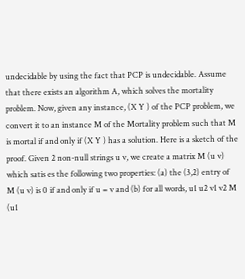undecidable by using the fact that PCP is undecidable. Assume that there exists an algorithm A, which solves the mortality problem. Now, given any instance, (X Y ) of the PCP problem, we convert it to an instance M of the Mortality problem such that M is mortal if and only if (X Y ) has a solution. Here is a sketch of the proof. Given 2 non-null strings u v, we create a matrix M (u v) which satis es the following two properties: (a) the (3,2) entry of M (u v) is 0 if and only if u = v and (b) for all words, u1 u2 v1 v2 M (u1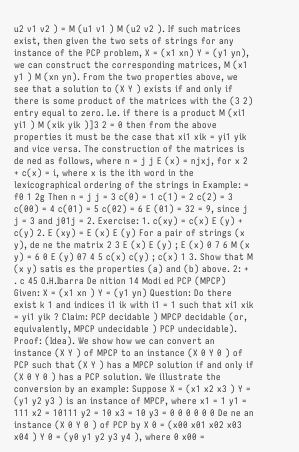u2 v1 v2 ) = M (u1 v1 ) M (u2 v2 ). If such matrices exist, then given the two sets of strings for any instance of the PCP problem, X = (x1 xn) Y = (y1 yn), we can construct the corresponding matrices, M (x1 y1 ) M (xn yn). From the two properties above, we see that a solution to (X Y ) exists if and only if there is some product of the matrices with the (3 2) entry equal to zero. I.e. if there is a product M (xi1 yi1 ) M (xik yik )]3 2 = 0 then from the above properties it must be the case that xi1 xik = yi1 yik and vice versa. The construction of the matrices is de ned as follows, where n = j j E (x) = njxj, for x 2 + c(x) = i, where x is the ith word in the lexicographical ordering of the strings in Example: = f0 1 2g Then n = j j = 3 c(0) = 1 c(1) = 2 c(2) = 3 c(00) = 4 c(01) = 5 c(02) = 6 E (01) = 32 = 9, since j j = 3 and j01j = 2. Exercise: 1. c(xy) = c(x) E (y) + c(y) 2. E (xy) = E (x) E (y) For a pair of strings (x y), de ne the matrix 2 3 E (x) E (y) ; E (x) 0 7 6 M (x y) = 6 0 E (y) 07 4 5 c(x) c(y) ; c(x) 1 3. Show that M (x y) satis es the properties (a) and (b) above. 2: + . c 45 O.H.Ibarra De nition 14 Modi ed PCP (MPCP) Given: X = (x1 xn ) Y = (y1 yn) Question: Do there exist k 1 and indices i1 ik with i1 = 1 such that xi1 xik = yi1 yik ? Claim: PCP decidable ) MPCP decidable (or, equivalently, MPCP undecidable ) PCP undecidable). Proof: (Idea). We show how we can convert an instance (X Y ) of MPCP to an instance (X 0 Y 0 ) of PCP such that (X Y ) has a MPCP solution if and only if (X 0 Y 0 ) has a PCP solution. We illustrate the conversion by an example: Suppose X = (x1 x2 x3 ) Y = (y1 y2 y3 ) is an instance of MPCP, where x1 = 1 y1 = 111 x2 = 10111 y2 = 10 x3 = 10 y3 = 0 0 0 0 0 0 De ne an instance (X 0 Y 0 ) of PCP by X 0 = (x00 x01 x02 x03 x04 ) Y 0 = (y0 y1 y2 y3 y4 ), where 0 x00 =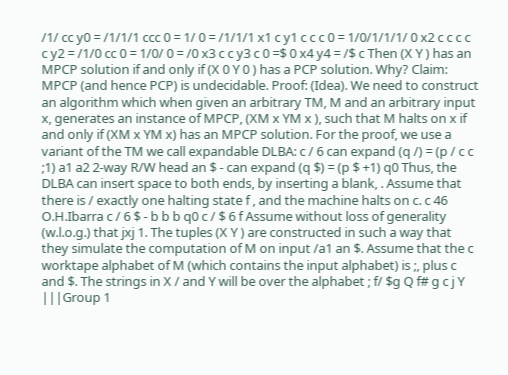/1/ cc y0 = /1/1/1 ccc 0 = 1/ 0 = /1/1/1 x1 c y1 c c c 0 = 1/0/1/1/1/ 0 x2 c c c c c y2 = /1/0 cc 0 = 1/0/ 0 = /0 x3 c c y3 c 0 =$ 0 x4 y4 = /$ c Then (X Y ) has an MPCP solution if and only if (X 0 Y 0 ) has a PCP solution. Why? Claim: MPCP (and hence PCP) is undecidable. Proof: (Idea). We need to construct an algorithm which when given an arbitrary TM, M and an arbitrary input x, generates an instance of MPCP, (XM x YM x ), such that M halts on x if and only if (XM x YM x) has an MPCP solution. For the proof, we use a variant of the TM we call expandable DLBA: c / 6 can expand (q /) = (p / c c ;1) a1 a2 2-way R/W head an $ - can expand (q $) = (p $ +1) q0 Thus, the DLBA can insert space to both ends, by inserting a blank, . Assume that there is / exactly one halting state f , and the machine halts on c. c 46 O.H.Ibarra c / 6 $ - b b b q0 c / $ 6 f Assume without loss of generality (w.l.o.g.) that jxj 1. The tuples (X Y ) are constructed in such a way that they simulate the computation of M on input /a1 an $. Assume that the c worktape alphabet of M (which contains the input alphabet) is ;, plus c and $. The strings in X / and Y will be over the alphabet ; f/ $g Q f# g c j Y |||Group 1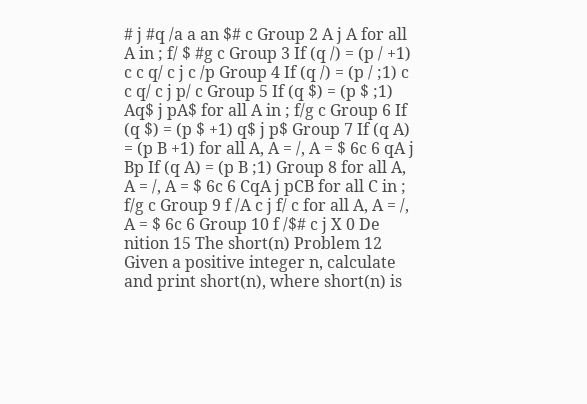# j #q /a a an $# c Group 2 A j A for all A in ; f/ $ #g c Group 3 If (q /) = (p / +1) c c q/ c j c /p Group 4 If (q /) = (p / ;1) c c q/ c j p/ c Group 5 If (q $) = (p $ ;1) Aq$ j pA$ for all A in ; f/g c Group 6 If (q $) = (p $ +1) q$ j p$ Group 7 If (q A) = (p B +1) for all A, A = /, A = $ 6c 6 qA j Bp If (q A) = (p B ;1) Group 8 for all A, A = /, A = $ 6c 6 CqA j pCB for all C in ; f/g c Group 9 f /A c j f/ c for all A, A = /, A = $ 6c 6 Group 10 f /$# c j X 0 De nition 15 The short(n) Problem 12 Given a positive integer n, calculate and print short(n), where short(n) is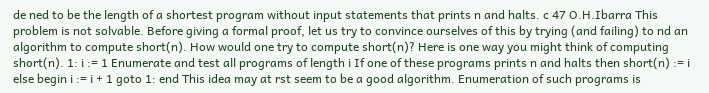de ned to be the length of a shortest program without input statements that prints n and halts. c 47 O.H.Ibarra This problem is not solvable. Before giving a formal proof, let us try to convince ourselves of this by trying (and failing) to nd an algorithm to compute short(n). How would one try to compute short(n)? Here is one way you might think of computing short(n). 1: i := 1 Enumerate and test all programs of length i If one of these programs prints n and halts then short(n) := i else begin i := i + 1 goto 1: end This idea may at rst seem to be a good algorithm. Enumeration of such programs is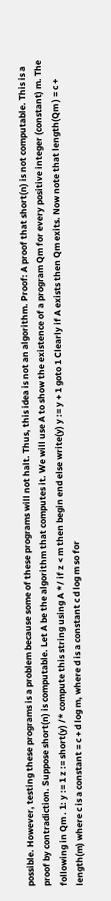possible. However, testing these programs is a problem because some of these programs will not halt. Thus, this idea is not an algorithm. Proof: A proof that short(n) is not computable. This is a proof by contradiction. Suppose short(n) is computable. Let A be the algorithm that computes it. We will use A to show the existence of a program Qm for every positive integer (constant) m. The following in Qm . 1: y := 1 z := short(y) /* compute this string using A */ if z < m then begin end else write(y) y := y + 1 goto 1 Clearly if A exists then Qm exits. Now note that length(Qm ) = c + length(m) where c is a constant = c + d log m, where d is a constant c d log m so for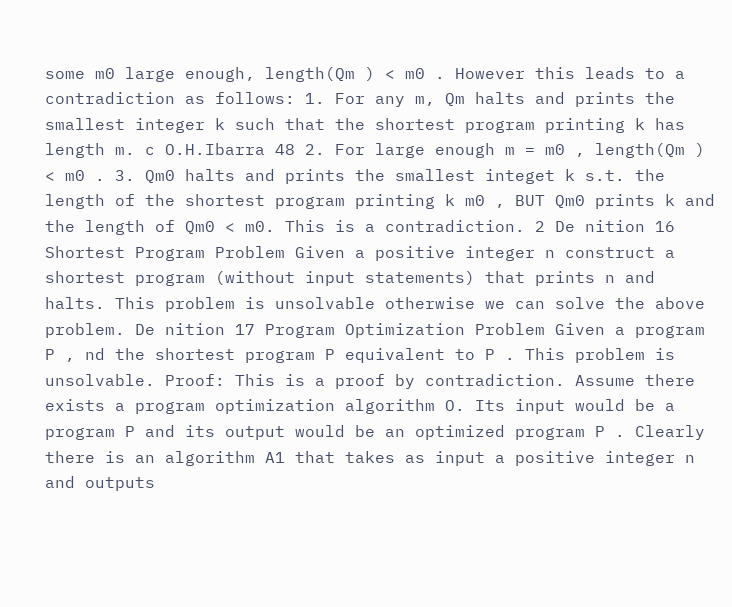some m0 large enough, length(Qm ) < m0 . However this leads to a contradiction as follows: 1. For any m, Qm halts and prints the smallest integer k such that the shortest program printing k has length m. c O.H.Ibarra 48 2. For large enough m = m0 , length(Qm ) < m0 . 3. Qm0 halts and prints the smallest integet k s.t. the length of the shortest program printing k m0 , BUT Qm0 prints k and the length of Qm0 < m0. This is a contradiction. 2 De nition 16 Shortest Program Problem Given a positive integer n construct a shortest program (without input statements) that prints n and halts. This problem is unsolvable otherwise we can solve the above problem. De nition 17 Program Optimization Problem Given a program P , nd the shortest program P equivalent to P . This problem is unsolvable. Proof: This is a proof by contradiction. Assume there exists a program optimization algorithm O. Its input would be a program P and its output would be an optimized program P . Clearly there is an algorithm A1 that takes as input a positive integer n and outputs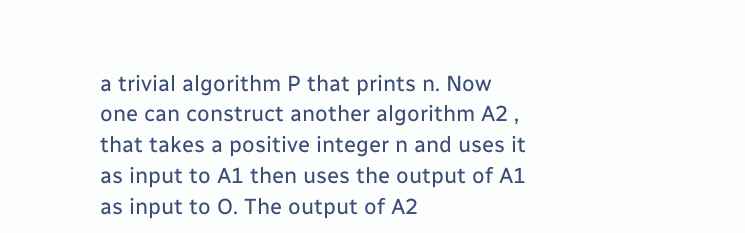a trivial algorithm P that prints n. Now one can construct another algorithm A2 , that takes a positive integer n and uses it as input to A1 then uses the output of A1 as input to O. The output of A2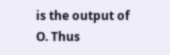is the output of O. Thus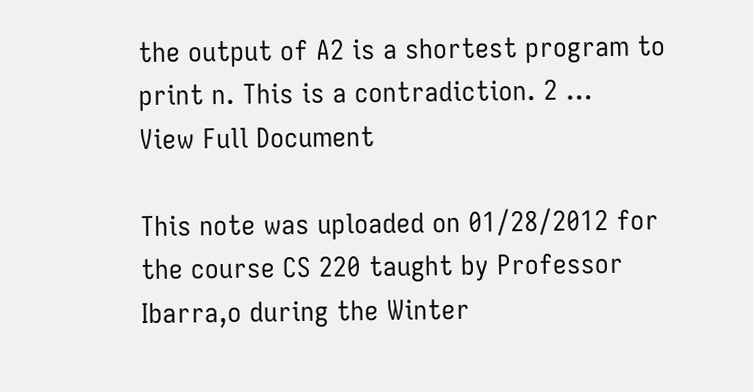the output of A2 is a shortest program to print n. This is a contradiction. 2 ...
View Full Document

This note was uploaded on 01/28/2012 for the course CS 220 taught by Professor Ibarra,o during the Winter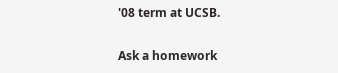'08 term at UCSB.

Ask a homework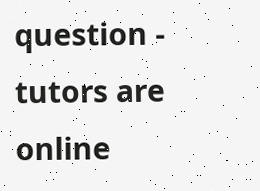question - tutors are online